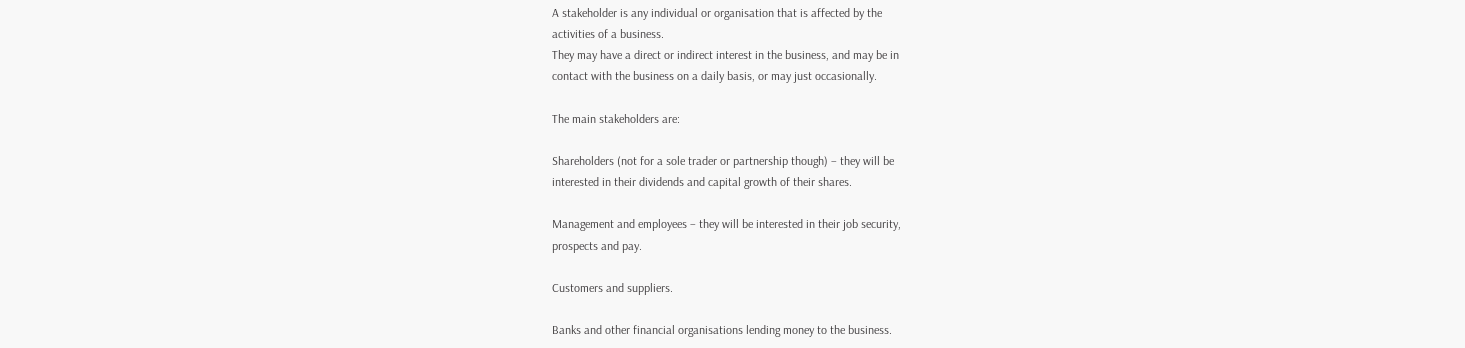A stakeholder is any individual or organisation that is affected by the
activities of a business.
They may have a direct or indirect interest in the business, and may be in
contact with the business on a daily basis, or may just occasionally.

The main stakeholders are:

Shareholders (not for a sole trader or partnership though) – they will be
interested in their dividends and capital growth of their shares.

Management and employees – they will be interested in their job security,
prospects and pay.

Customers and suppliers.

Banks and other financial organisations lending money to the business.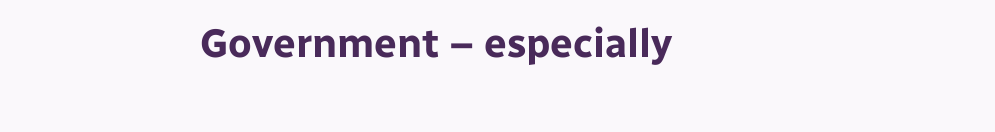Government – especially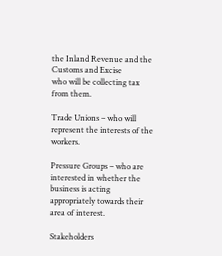the Inland Revenue and the Customs and Excise
who will be collecting tax from them.

Trade Unions – who will represent the interests of the workers.

Pressure Groups – who are interested in whether the business is acting
appropriately towards their area of interest.

Stakeholders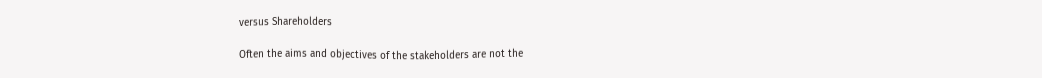versus Shareholders

Often the aims and objectives of the stakeholders are not the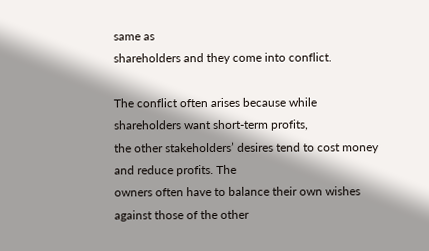same as
shareholders and they come into conflict.

The conflict often arises because while shareholders want short-term profits,
the other stakeholders’ desires tend to cost money and reduce profits. The
owners often have to balance their own wishes against those of the other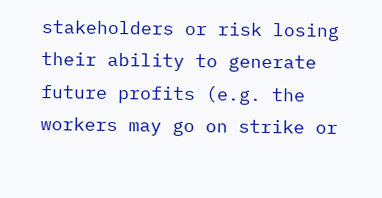stakeholders or risk losing their ability to generate future profits (e.g. the
workers may go on strike or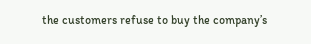the customers refuse to buy the company’s